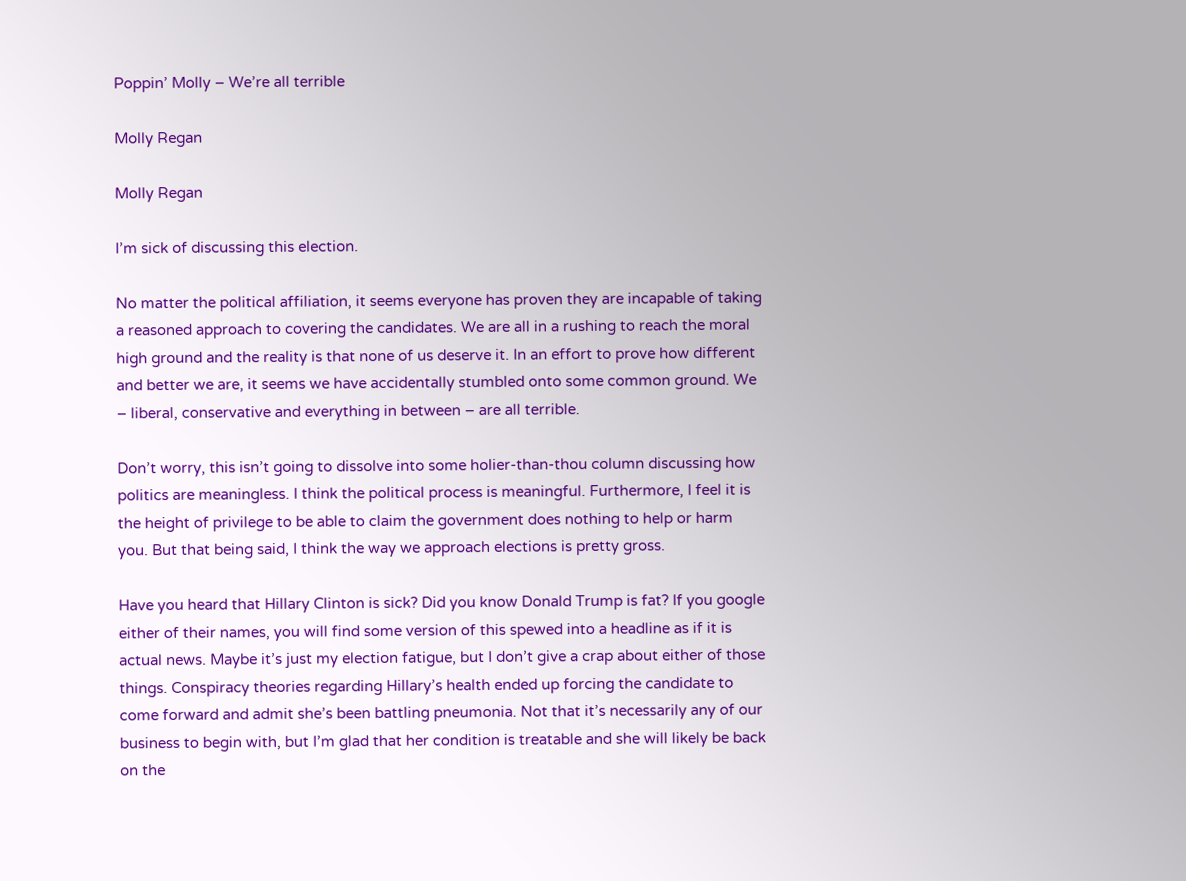Poppin’ Molly – We’re all terrible

Molly Regan

Molly Regan

I’m sick of discussing this election.

No matter the political affiliation, it seems everyone has proven they are incapable of taking a reasoned approach to covering the candidates. We are all in a rushing to reach the moral high ground and the reality is that none of us deserve it. In an effort to prove how different and better we are, it seems we have accidentally stumbled onto some common ground. We – liberal, conservative and everything in between – are all terrible.

Don’t worry, this isn’t going to dissolve into some holier-than-thou column discussing how politics are meaningless. I think the political process is meaningful. Furthermore, I feel it is the height of privilege to be able to claim the government does nothing to help or harm you. But that being said, I think the way we approach elections is pretty gross.

Have you heard that Hillary Clinton is sick? Did you know Donald Trump is fat? If you google either of their names, you will find some version of this spewed into a headline as if it is actual news. Maybe it’s just my election fatigue, but I don’t give a crap about either of those things. Conspiracy theories regarding Hillary’s health ended up forcing the candidate to come forward and admit she’s been battling pneumonia. Not that it’s necessarily any of our business to begin with, but I’m glad that her condition is treatable and she will likely be back on the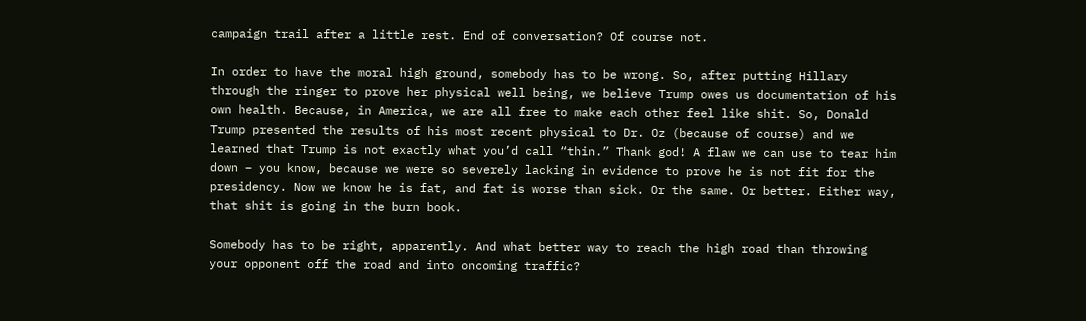campaign trail after a little rest. End of conversation? Of course not.

In order to have the moral high ground, somebody has to be wrong. So, after putting Hillary through the ringer to prove her physical well being, we believe Trump owes us documentation of his own health. Because, in America, we are all free to make each other feel like shit. So, Donald Trump presented the results of his most recent physical to Dr. Oz (because of course) and we learned that Trump is not exactly what you’d call “thin.” Thank god! A flaw we can use to tear him down – you know, because we were so severely lacking in evidence to prove he is not fit for the presidency. Now we know he is fat, and fat is worse than sick. Or the same. Or better. Either way, that shit is going in the burn book.

Somebody has to be right, apparently. And what better way to reach the high road than throwing your opponent off the road and into oncoming traffic?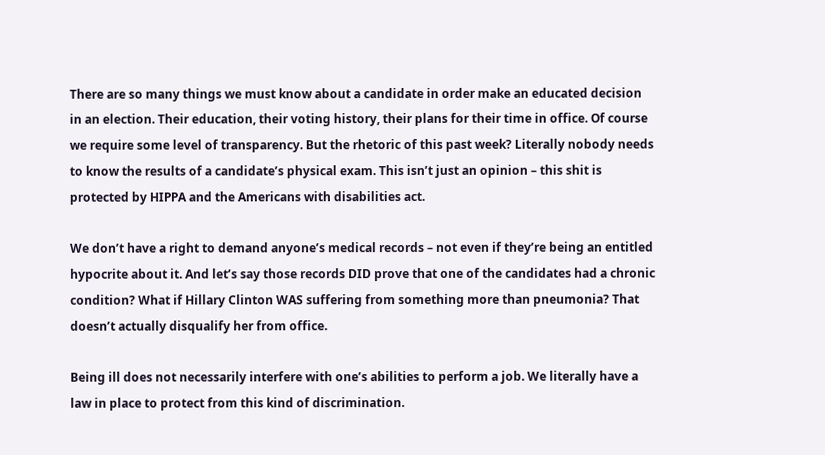There are so many things we must know about a candidate in order make an educated decision in an election. Their education, their voting history, their plans for their time in office. Of course we require some level of transparency. But the rhetoric of this past week? Literally nobody needs to know the results of a candidate’s physical exam. This isn’t just an opinion – this shit is protected by HIPPA and the Americans with disabilities act.

We don’t have a right to demand anyone’s medical records – not even if they’re being an entitled hypocrite about it. And let’s say those records DID prove that one of the candidates had a chronic condition? What if Hillary Clinton WAS suffering from something more than pneumonia? That doesn’t actually disqualify her from office.

Being ill does not necessarily interfere with one’s abilities to perform a job. We literally have a law in place to protect from this kind of discrimination.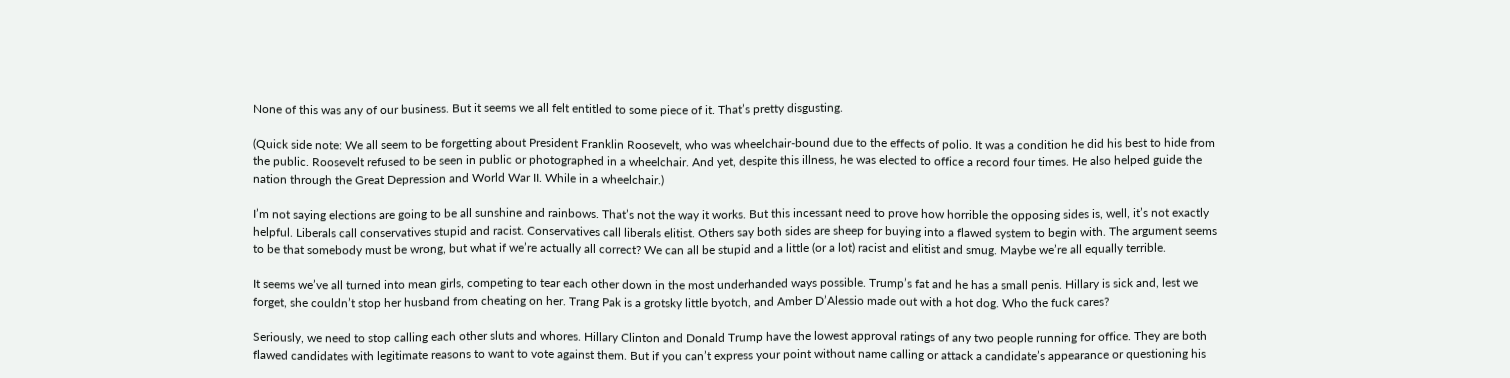None of this was any of our business. But it seems we all felt entitled to some piece of it. That’s pretty disgusting.

(Quick side note: We all seem to be forgetting about President Franklin Roosevelt, who was wheelchair-bound due to the effects of polio. It was a condition he did his best to hide from the public. Roosevelt refused to be seen in public or photographed in a wheelchair. And yet, despite this illness, he was elected to office a record four times. He also helped guide the nation through the Great Depression and World War II. While in a wheelchair.)

I’m not saying elections are going to be all sunshine and rainbows. That’s not the way it works. But this incessant need to prove how horrible the opposing sides is, well, it’s not exactly helpful. Liberals call conservatives stupid and racist. Conservatives call liberals elitist. Others say both sides are sheep for buying into a flawed system to begin with. The argument seems to be that somebody must be wrong, but what if we’re actually all correct? We can all be stupid and a little (or a lot) racist and elitist and smug. Maybe we’re all equally terrible.

It seems we’ve all turned into mean girls, competing to tear each other down in the most underhanded ways possible. Trump’s fat and he has a small penis. Hillary is sick and, lest we forget, she couldn’t stop her husband from cheating on her. Trang Pak is a grotsky little byotch, and Amber D’Alessio made out with a hot dog. Who the fuck cares?

Seriously, we need to stop calling each other sluts and whores. Hillary Clinton and Donald Trump have the lowest approval ratings of any two people running for office. They are both flawed candidates with legitimate reasons to want to vote against them. But if you can’t express your point without name calling or attack a candidate’s appearance or questioning his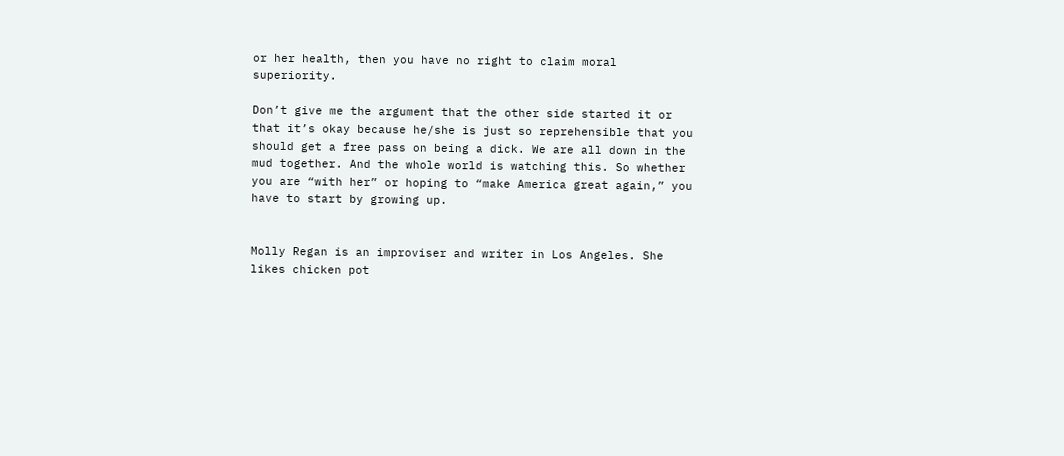or her health, then you have no right to claim moral superiority.

Don’t give me the argument that the other side started it or that it’s okay because he/she is just so reprehensible that you should get a free pass on being a dick. We are all down in the mud together. And the whole world is watching this. So whether you are “with her” or hoping to “make America great again,” you have to start by growing up.


Molly Regan is an improviser and writer in Los Angeles. She likes chicken pot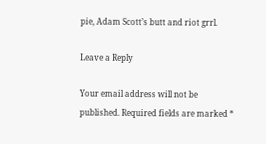pie, Adam Scott’s butt and riot grrl.

Leave a Reply

Your email address will not be published. Required fields are marked *